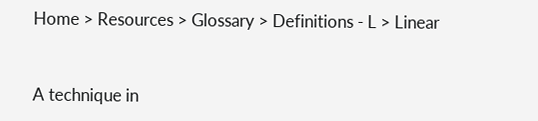Home > Resources > Glossary > Definitions - L > Linear


A technique in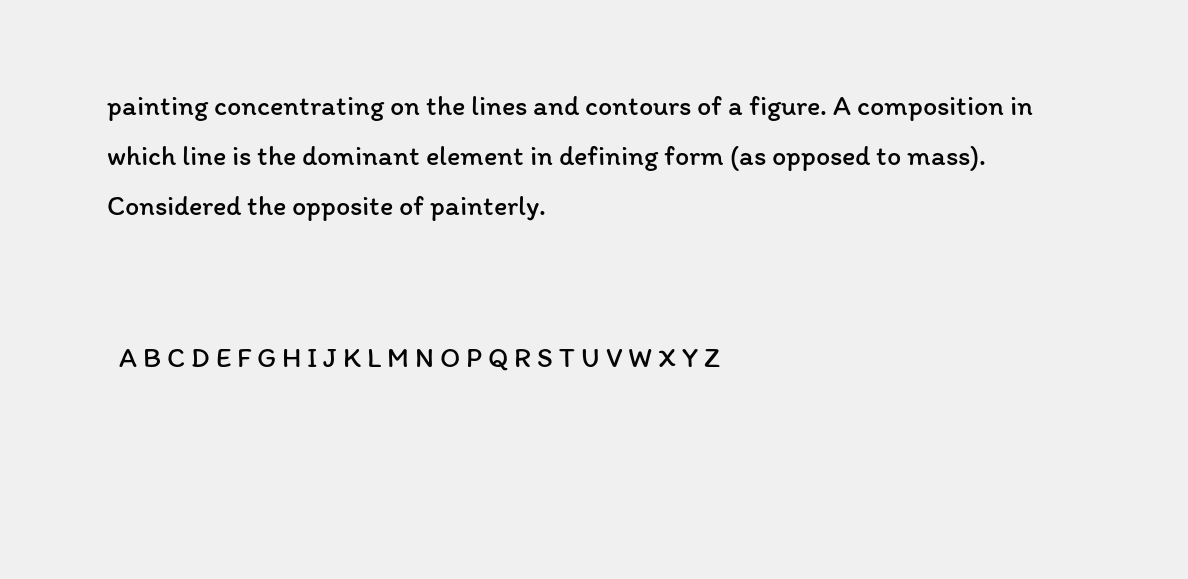painting concentrating on the lines and contours of a figure. A composition in which line is the dominant element in defining form (as opposed to mass). Considered the opposite of painterly.


  A B C D E F G H I J K L M N O P Q R S T U V W X Y Z